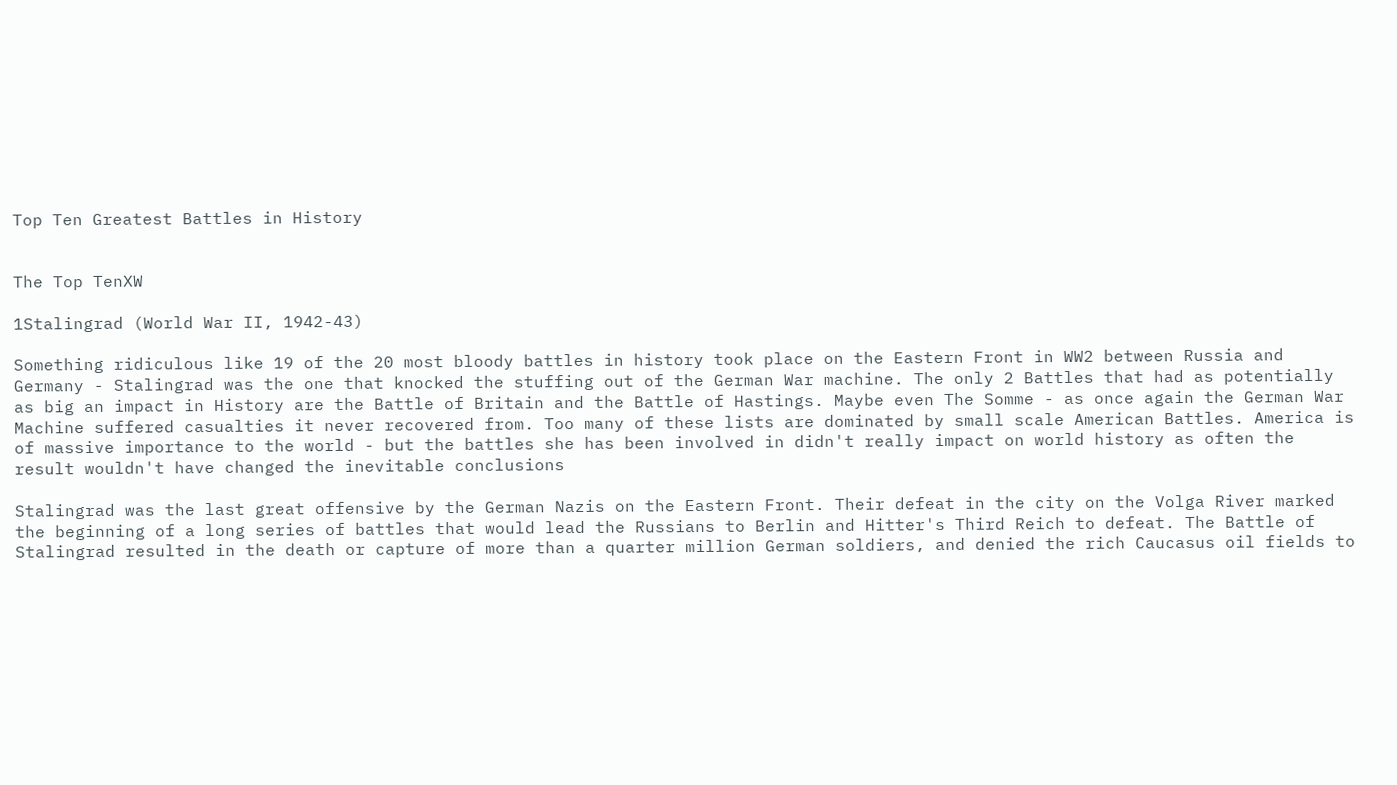Top Ten Greatest Battles in History


The Top TenXW

1Stalingrad (World War II, 1942-43)

Something ridiculous like 19 of the 20 most bloody battles in history took place on the Eastern Front in WW2 between Russia and Germany - Stalingrad was the one that knocked the stuffing out of the German War machine. The only 2 Battles that had as potentially as big an impact in History are the Battle of Britain and the Battle of Hastings. Maybe even The Somme - as once again the German War Machine suffered casualties it never recovered from. Too many of these lists are dominated by small scale American Battles. America is of massive importance to the world - but the battles she has been involved in didn't really impact on world history as often the result wouldn't have changed the inevitable conclusions

Stalingrad was the last great offensive by the German Nazis on the Eastern Front. Their defeat in the city on the Volga River marked the beginning of a long series of battles that would lead the Russians to Berlin and Hitter's Third Reich to defeat. The Battle of Stalingrad resulted in the death or capture of more than a quarter million German soldiers, and denied the rich Caucasus oil fields to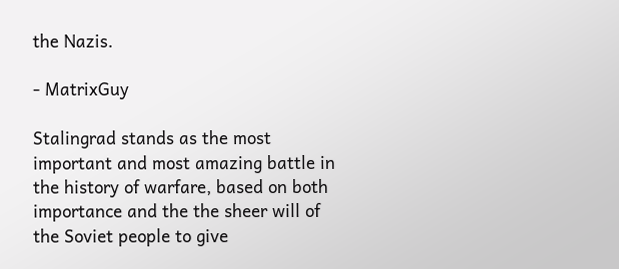the Nazis.

- MatrixGuy

Stalingrad stands as the most important and most amazing battle in the history of warfare, based on both importance and the the sheer will of the Soviet people to give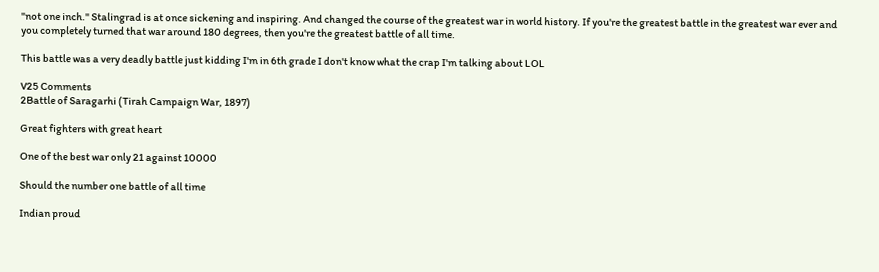"not one inch." Stalingrad is at once sickening and inspiring. And changed the course of the greatest war in world history. If you're the greatest battle in the greatest war ever and you completely turned that war around 180 degrees, then you're the greatest battle of all time.

This battle was a very deadly battle just kidding I'm in 6th grade I don't know what the crap I'm talking about LOL

V25 Comments
2Battle of Saragarhi (Tirah Campaign War, 1897)

Great fighters with great heart

One of the best war only 21 against 10000

Should the number one battle of all time

Indian proud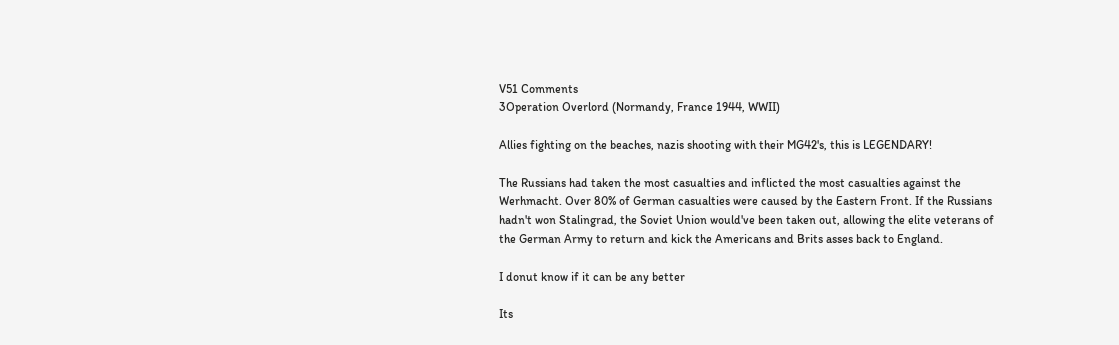V51 Comments
3Operation Overlord (Normandy, France 1944, WWII)

Allies fighting on the beaches, nazis shooting with their MG42's, this is LEGENDARY!

The Russians had taken the most casualties and inflicted the most casualties against the Werhmacht. Over 80% of German casualties were caused by the Eastern Front. If the Russians hadn't won Stalingrad, the Soviet Union would've been taken out, allowing the elite veterans of the German Army to return and kick the Americans and Brits asses back to England.

I donut know if it can be any better

Its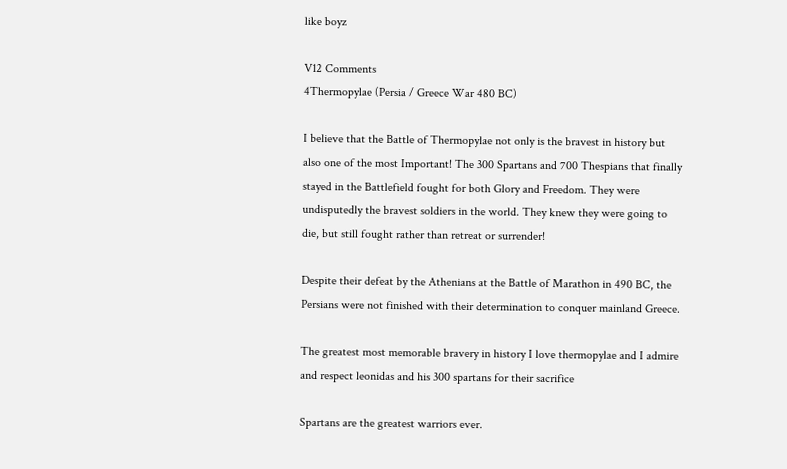like boyz

V12 Comments
4Thermopylae (Persia / Greece War 480 BC)

I believe that the Battle of Thermopylae not only is the bravest in history but also one of the most Important! The 300 Spartans and 700 Thespians that finally stayed in the Battlefield fought for both Glory and Freedom. They were undisputedly the bravest soldiers in the world. They knew they were going to die, but still fought rather than retreat or surrender!

Despite their defeat by the Athenians at the Battle of Marathon in 490 BC, the Persians were not finished with their determination to conquer mainland Greece.

The greatest most memorable bravery in history I love thermopylae and I admire and respect leonidas and his 300 spartans for their sacrifice

Spartans are the greatest warriors ever.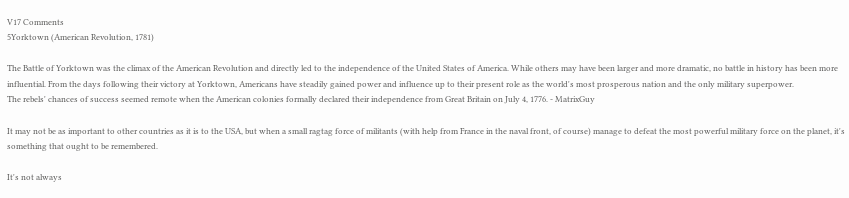V17 Comments
5Yorktown (American Revolution, 1781)

The Battle of Yorktown was the climax of the American Revolution and directly led to the independence of the United States of America. While others may have been larger and more dramatic, no battle in history has been more influential. From the days following their victory at Yorktown, Americans have steadily gained power and influence up to their present role as the world's most prosperous nation and the only military superpower.
The rebels' chances of success seemed remote when the American colonies formally declared their independence from Great Britain on July 4, 1776. - MatrixGuy

It may not be as important to other countries as it is to the USA, but when a small ragtag force of militants (with help from France in the naval front, of course) manage to defeat the most powerful military force on the planet, it's something that ought to be remembered.

It's not always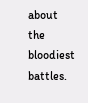about the bloodiest battles.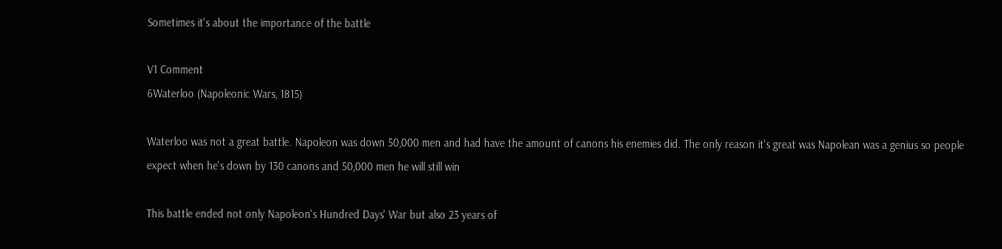Sometimes it's about the importance of the battle

V1 Comment
6Waterloo (Napoleonic Wars, 1815)

Waterloo was not a great battle. Napoleon was down 50,000 men and had have the amount of canons his enemies did. The only reason it's great was Napolean was a genius so people expect when he's down by 130 canons and 50,000 men he will still win

This battle ended not only Napoleon's Hundred Days' War but also 23 years of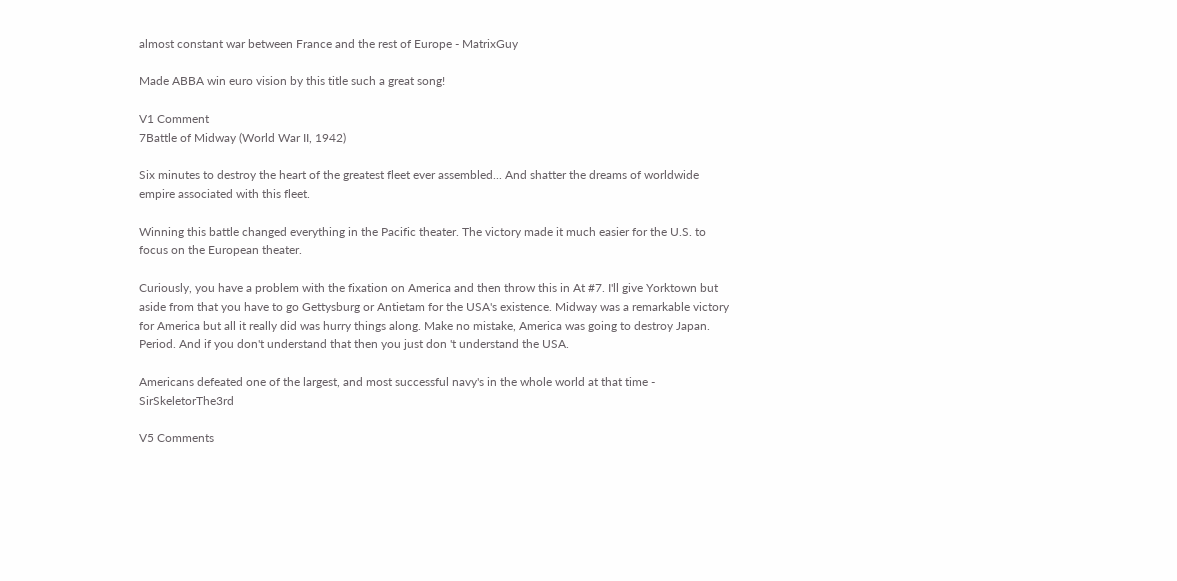almost constant war between France and the rest of Europe - MatrixGuy

Made ABBA win euro vision by this title such a great song!

V1 Comment
7Battle of Midway (World War II, 1942)

Six minutes to destroy the heart of the greatest fleet ever assembled... And shatter the dreams of worldwide empire associated with this fleet.

Winning this battle changed everything in the Pacific theater. The victory made it much easier for the U.S. to focus on the European theater.

Curiously, you have a problem with the fixation on America and then throw this in At #7. I'll give Yorktown but aside from that you have to go Gettysburg or Antietam for the USA's existence. Midway was a remarkable victory for America but all it really did was hurry things along. Make no mistake, America was going to destroy Japan. Period. And if you don't understand that then you just don 't understand the USA.

Americans defeated one of the largest, and most successful navy's in the whole world at that time - SirSkeletorThe3rd

V5 Comments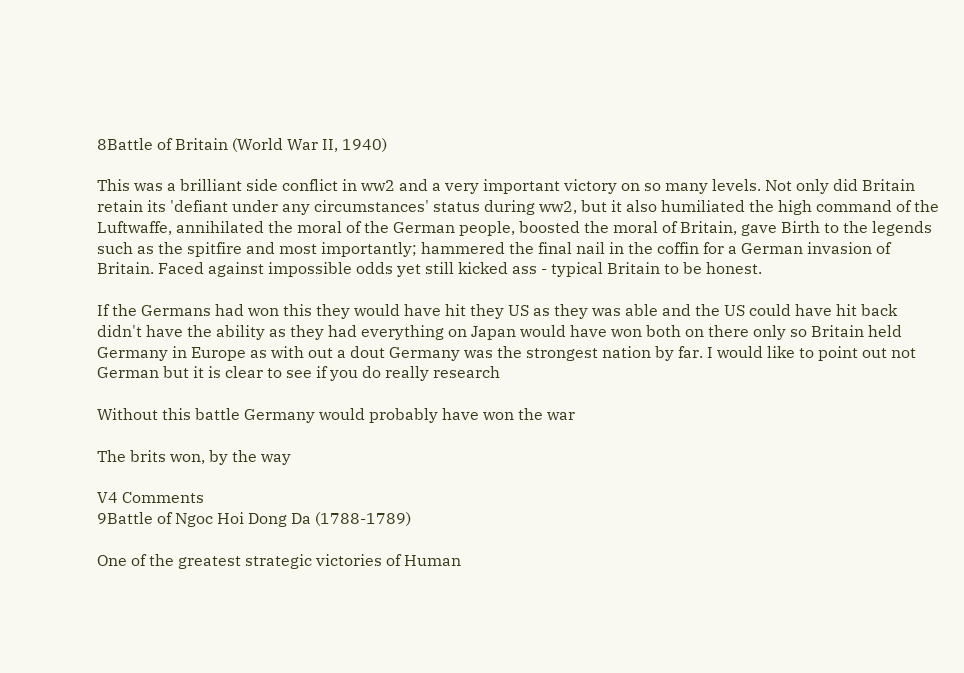8Battle of Britain (World War II, 1940)

This was a brilliant side conflict in ww2 and a very important victory on so many levels. Not only did Britain retain its 'defiant under any circumstances' status during ww2, but it also humiliated the high command of the Luftwaffe, annihilated the moral of the German people, boosted the moral of Britain, gave Birth to the legends such as the spitfire and most importantly; hammered the final nail in the coffin for a German invasion of Britain. Faced against impossible odds yet still kicked ass - typical Britain to be honest.

If the Germans had won this they would have hit they US as they was able and the US could have hit back didn't have the ability as they had everything on Japan would have won both on there only so Britain held Germany in Europe as with out a dout Germany was the strongest nation by far. I would like to point out not German but it is clear to see if you do really research

Without this battle Germany would probably have won the war

The brits won, by the way

V4 Comments
9Battle of Ngoc Hoi Dong Da (1788-1789)

One of the greatest strategic victories of Human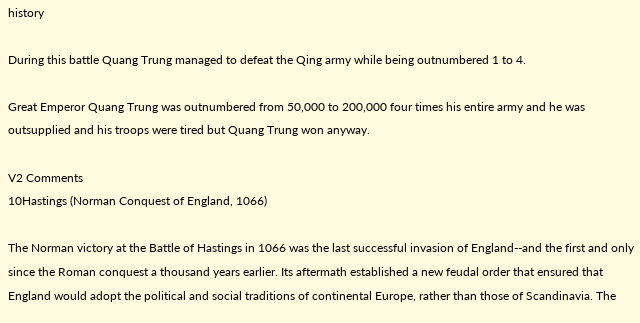history

During this battle Quang Trung managed to defeat the Qing army while being outnumbered 1 to 4.

Great Emperor Quang Trung was outnumbered from 50,000 to 200,000 four times his entire army and he was outsupplied and his troops were tired but Quang Trung won anyway.

V2 Comments
10Hastings (Norman Conquest of England, 1066)

The Norman victory at the Battle of Hastings in 1066 was the last successful invasion of England--and the first and only since the Roman conquest a thousand years earlier. Its aftermath established a new feudal order that ensured that England would adopt the political and social traditions of continental Europe, rather than those of Scandinavia. The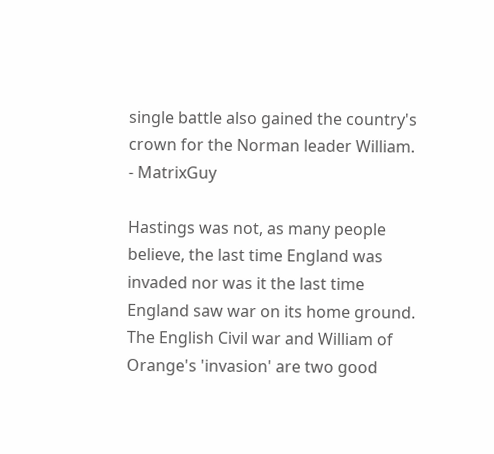single battle also gained the country's crown for the Norman leader William.
- MatrixGuy

Hastings was not, as many people believe, the last time England was invaded nor was it the last time England saw war on its home ground. The English Civil war and William of Orange's 'invasion' are two good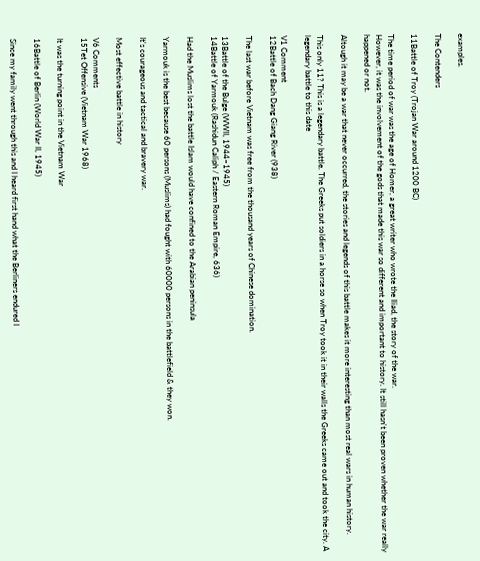examples.

The Contenders

11Battle of Troy (Trojan War around 1200 BC)

The time period of war was the age of Homer, a great writer who wrote the Iliad, the story of the war.
However, it was the involvement of the gods that made this war so different and important to history. It still hasn't been proven whether the war really happened or not.

Altough it may be a war that never occurred, the stories and legends of this battle makes it more interesting than most real wars in human history.

This only 11? This is a legendary battle. The Greeks put soldiers in a horse so when Troy took it in their walls the Greeks came out and took the city. A legendary battle to this date

V1 Comment
12Battle of Bach Dang Giang River (938)

The last war before Vietnam was free from the thousand years of Chinese domination.

13Battle of the Bulge (WWII, 1944–1945)
14Battle of Yarmouk (Rashidun Caliph / Eastern Roman Empire, 636)

Had the Muslims lost the battle Islam would have confined to the Arabian peninsula

Yarmouk is the best because 60 persons (Muslims) had fought with 60000 persons in the battlefield & they won.

It's courageous and tactical and bravery war.

Most effective battle in history

V6 Comments
15Tet Offensive (Vietnam War 1968)

It was the turning point in the Vietnam War

16Battle of Berlin (World War II, 1945)

Since my family went through this and I heard first hand what the Berliners endured I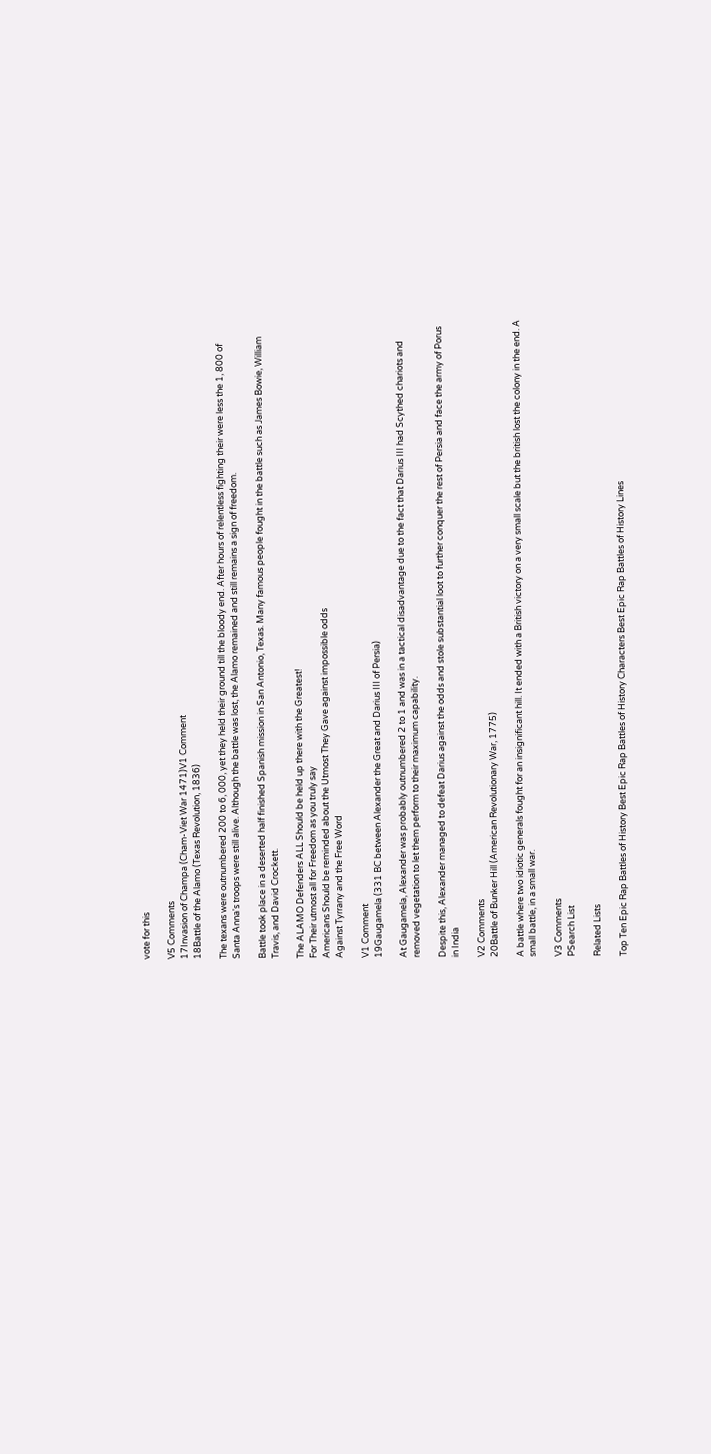vote for this

V5 Comments
17Invasion of Champa (Cham-Viet War 1471)V1 Comment
18Battle of the Alamo (Texas Revolution, 1836)

The texans were outnumbered 200 to 6, 000, yet they held their ground till the bloody end. After hours of relentless fighting their were less the 1, 800 of Santa Anna's troops were still alive. Although the battle was lost, the Alamo remained and still remains a sign of freedom.

Battle took place in a deserted half finished Spanish mission in San Antonio, Texas. Many famous people fought in the battle such as James Bowie, William Travis, and David Crockett.

The ALAMO Defenders ALL Should be held up there with the Greatest!
For Their utmost all for Freedom as you truly say
Americans Should be reminded about the Utmost They Gave against impossible odds
Against Tyrrany and the Free Word

V1 Comment
19Gaugamela (331 BC between Alexander the Great and Darius III of Persia)

At Gaugamela, Alexander was probably outnumbered 2 to 1 and was in a tactical disadvantage due to the fact that Darius III had Scythed chariots and removed vegetation to let them perform to their maximum capability.

Despite this, Alexander managed to defeat Darius against the odds and stole substantial loot to further conquer the rest of Persia and face the army of Porus in India

V2 Comments
20Battle of Bunker Hill (American Revolutionary War, 1775)

A battle where two idiotic generals fought for an insignificant hill. It ended with a British victory on a very small scale but the british lost the colony in the end. A small battle, in a small war.

V3 Comments
PSearch List

Related Lists

Top Ten Epic Rap Battles of History Best Epic Rap Battles of History Characters Best Epic Rap Battles of History Lines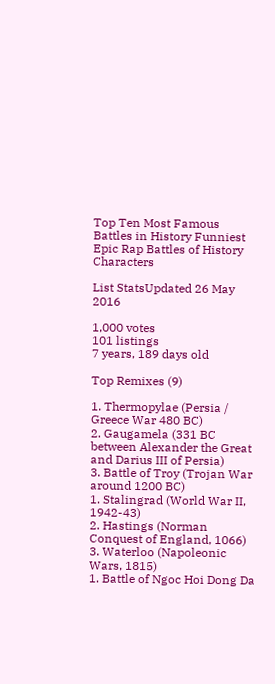Top Ten Most Famous Battles in History Funniest Epic Rap Battles of History Characters

List StatsUpdated 26 May 2016

1,000 votes
101 listings
7 years, 189 days old

Top Remixes (9)

1. Thermopylae (Persia / Greece War 480 BC)
2. Gaugamela (331 BC between Alexander the Great and Darius III of Persia)
3. Battle of Troy (Trojan War around 1200 BC)
1. Stalingrad (World War II, 1942-43)
2. Hastings (Norman Conquest of England, 1066)
3. Waterloo (Napoleonic Wars, 1815)
1. Battle of Ngoc Hoi Dong Da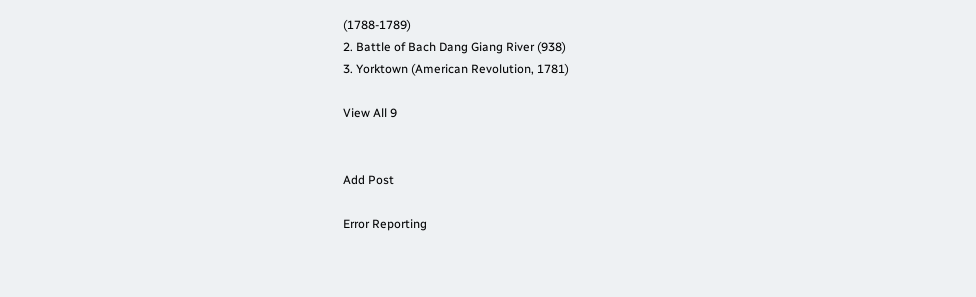(1788-1789)
2. Battle of Bach Dang Giang River (938)
3. Yorktown (American Revolution, 1781)

View All 9


Add Post

Error Reporting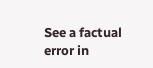See a factual error in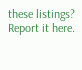these listings? Report it here.